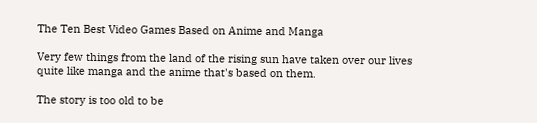The Ten Best Video Games Based on Anime and Manga

Very few things from the land of the rising sun have taken over our lives quite like manga and the anime that's based on them.

The story is too old to be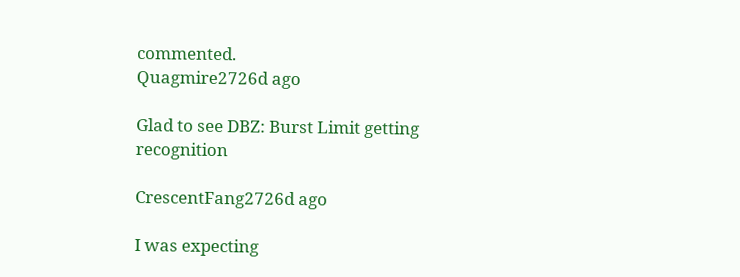commented.
Quagmire2726d ago

Glad to see DBZ: Burst Limit getting recognition

CrescentFang2726d ago

I was expecting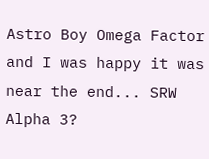Astro Boy Omega Factor and I was happy it was near the end... SRW Alpha 3?